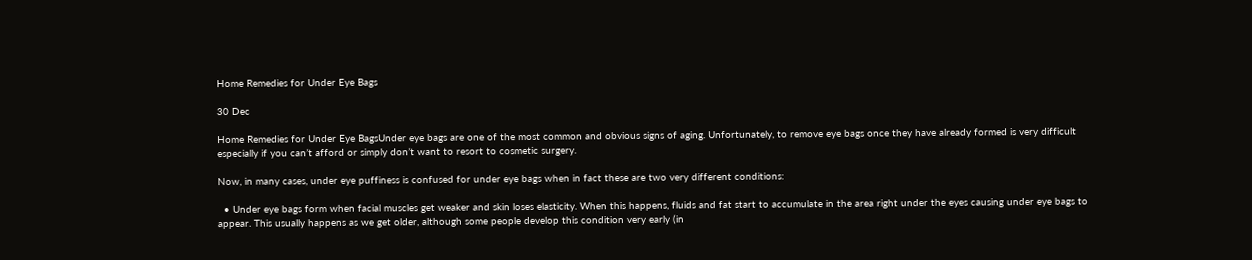Home Remedies for Under Eye Bags

30 Dec

Home Remedies for Under Eye BagsUnder eye bags are one of the most common and obvious signs of aging. Unfortunately, to remove eye bags once they have already formed is very difficult especially if you can’t afford or simply don’t want to resort to cosmetic surgery.

Now, in many cases, under eye puffiness is confused for under eye bags when in fact these are two very different conditions:

  • Under eye bags form when facial muscles get weaker and skin loses elasticity. When this happens, fluids and fat start to accumulate in the area right under the eyes causing under eye bags to appear. This usually happens as we get older, although some people develop this condition very early (in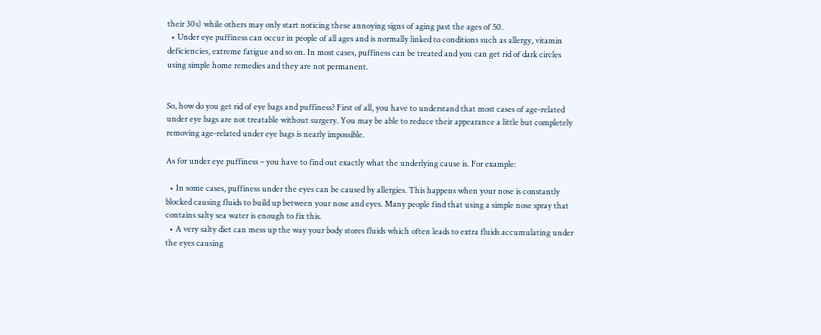their 30s) while others may only start noticing these annoying signs of aging past the ages of 50.
  • Under eye puffiness can occur in people of all ages and is normally linked to conditions such as allergy, vitamin deficiencies, extreme fatigue and so on. In most cases, puffiness can be treated and you can get rid of dark circles using simple home remedies and they are not permanent.


So, how do you get rid of eye bags and puffiness? First of all, you have to understand that most cases of age-related under eye bags are not treatable without surgery. You may be able to reduce their appearance a little but completely removing age-related under eye bags is nearly impossible.

As for under eye puffiness – you have to find out exactly what the underlying cause is. For example:

  • In some cases, puffiness under the eyes can be caused by allergies. This happens when your nose is constantly blocked causing fluids to build up between your nose and eyes. Many people find that using a simple nose spray that contains salty sea water is enough to fix this.
  • A very salty diet can mess up the way your body stores fluids which often leads to extra fluids accumulating under the eyes causing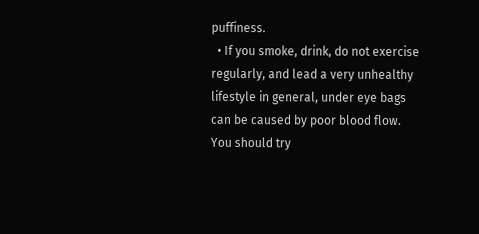puffiness.
  • If you smoke, drink, do not exercise regularly, and lead a very unhealthy lifestyle in general, under eye bags can be caused by poor blood flow. You should try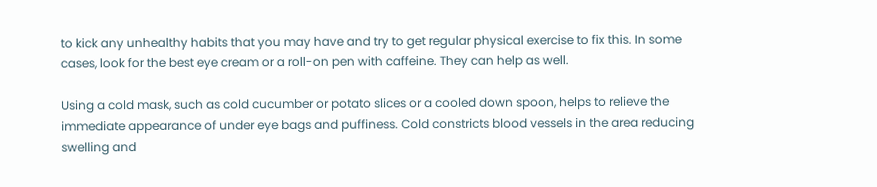to kick any unhealthy habits that you may have and try to get regular physical exercise to fix this. In some cases, look for the best eye cream or a roll-on pen with caffeine. They can help as well.

Using a cold mask, such as cold cucumber or potato slices or a cooled down spoon, helps to relieve the immediate appearance of under eye bags and puffiness. Cold constricts blood vessels in the area reducing swelling and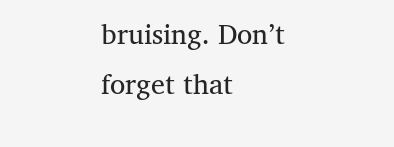bruising. Don’t forget that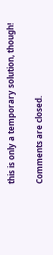this is only a temporary solution, though!

Comments are closed.